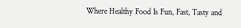Where Healthy Food Is Fun, Fast, Tasty and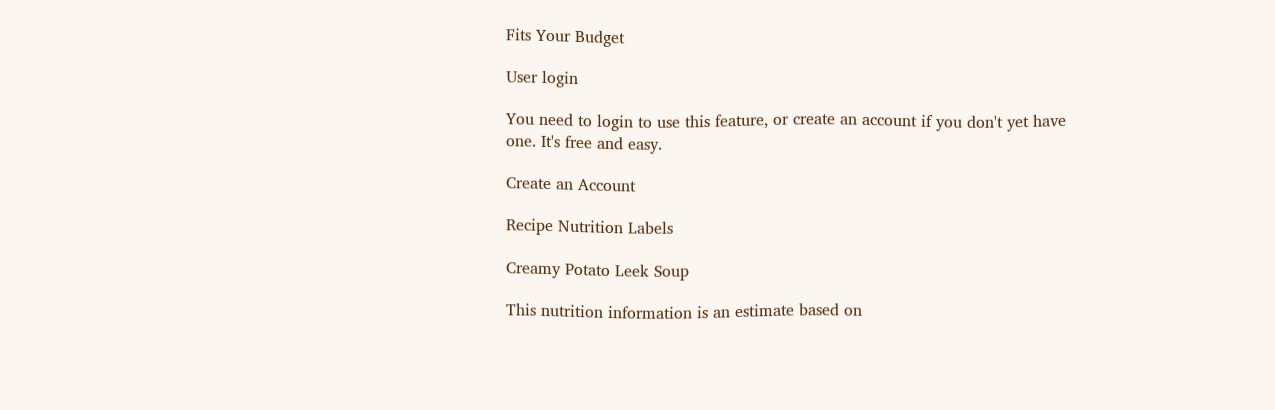Fits Your Budget

User login

You need to login to use this feature, or create an account if you don't yet have one. It's free and easy.

Create an Account

Recipe Nutrition Labels

Creamy Potato Leek Soup

This nutrition information is an estimate based on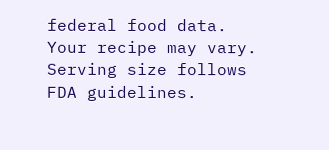federal food data. Your recipe may vary. Serving size follows FDA guidelines.